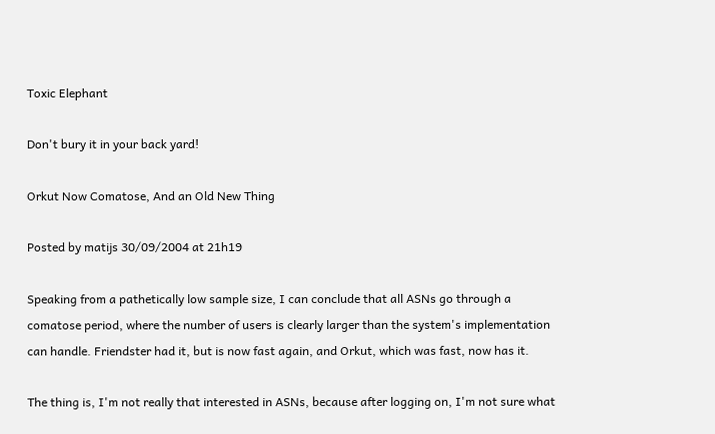Toxic Elephant

Don't bury it in your back yard!

Orkut Now Comatose, And an Old New Thing

Posted by matijs 30/09/2004 at 21h19

Speaking from a pathetically low sample size, I can conclude that all ASNs go through a comatose period, where the number of users is clearly larger than the system's implementation can handle. Friendster had it, but is now fast again, and Orkut, which was fast, now has it.

The thing is, I'm not really that interested in ASNs, because after logging on, I'm not sure what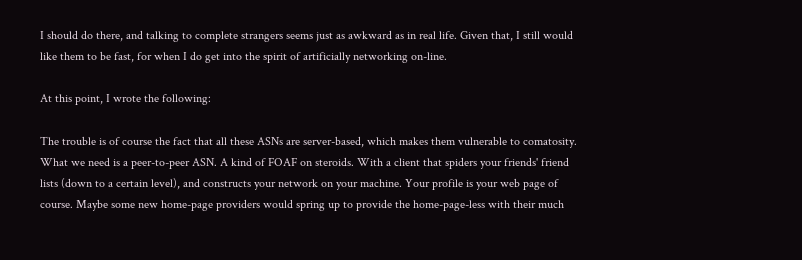I should do there, and talking to complete strangers seems just as awkward as in real life. Given that, I still would like them to be fast, for when I do get into the spirit of artificially networking on-line.

At this point, I wrote the following:

The trouble is of course the fact that all these ASNs are server-based, which makes them vulnerable to comatosity. What we need is a peer-to-peer ASN. A kind of FOAF on steroids. With a client that spiders your friends' friend lists (down to a certain level), and constructs your network on your machine. Your profile is your web page of course. Maybe some new home-page providers would spring up to provide the home-page-less with their much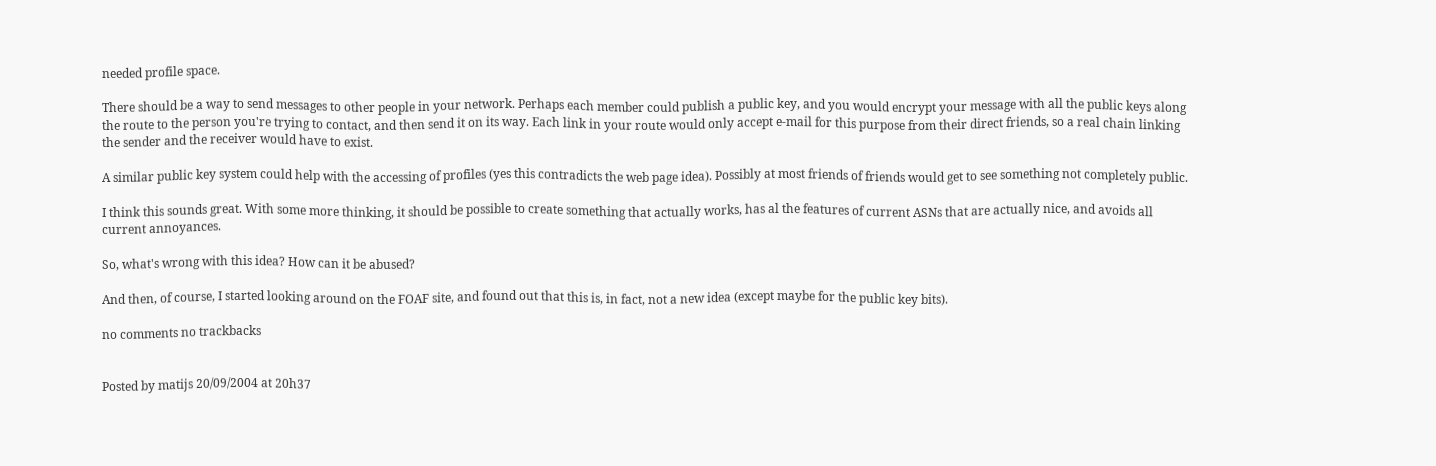needed profile space.

There should be a way to send messages to other people in your network. Perhaps each member could publish a public key, and you would encrypt your message with all the public keys along the route to the person you're trying to contact, and then send it on its way. Each link in your route would only accept e-mail for this purpose from their direct friends, so a real chain linking the sender and the receiver would have to exist.

A similar public key system could help with the accessing of profiles (yes this contradicts the web page idea). Possibly at most friends of friends would get to see something not completely public.

I think this sounds great. With some more thinking, it should be possible to create something that actually works, has al the features of current ASNs that are actually nice, and avoids all current annoyances.

So, what's wrong with this idea? How can it be abused?

And then, of course, I started looking around on the FOAF site, and found out that this is, in fact, not a new idea (except maybe for the public key bits).

no comments no trackbacks


Posted by matijs 20/09/2004 at 20h37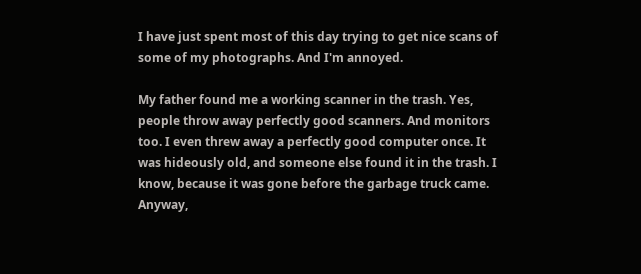I have just spent most of this day trying to get nice scans of some of my photographs. And I'm annoyed.

My father found me a working scanner in the trash. Yes, people throw away perfectly good scanners. And monitors too. I even threw away a perfectly good computer once. It was hideously old, and someone else found it in the trash. I know, because it was gone before the garbage truck came. Anyway,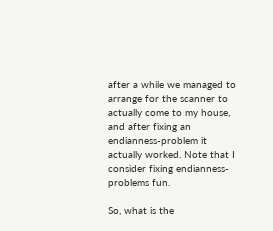after a while we managed to arrange for the scanner to actually come to my house, and after fixing an endianness-problem it actually worked. Note that I consider fixing endianness-problems fun.

So, what is the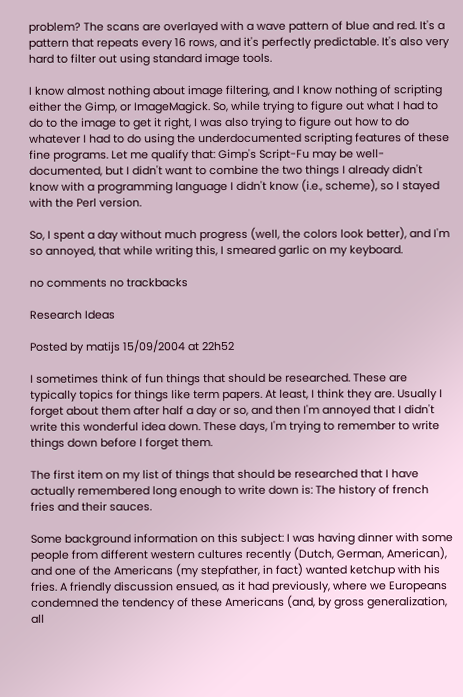problem? The scans are overlayed with a wave pattern of blue and red. It's a pattern that repeats every 16 rows, and it's perfectly predictable. It's also very hard to filter out using standard image tools.

I know almost nothing about image filtering, and I know nothing of scripting either the Gimp, or ImageMagick. So, while trying to figure out what I had to do to the image to get it right, I was also trying to figure out how to do whatever I had to do using the underdocumented scripting features of these fine programs. Let me qualify that: Gimp's Script-Fu may be well-documented, but I didn't want to combine the two things I already didn't know with a programming language I didn't know (i.e., scheme), so I stayed with the Perl version.

So, I spent a day without much progress (well, the colors look better), and I'm so annoyed, that while writing this, I smeared garlic on my keyboard.

no comments no trackbacks

Research Ideas

Posted by matijs 15/09/2004 at 22h52

I sometimes think of fun things that should be researched. These are typically topics for things like term papers. At least, I think they are. Usually I forget about them after half a day or so, and then I'm annoyed that I didn't write this wonderful idea down. These days, I'm trying to remember to write things down before I forget them.

The first item on my list of things that should be researched that I have actually remembered long enough to write down is: The history of french fries and their sauces.

Some background information on this subject: I was having dinner with some people from different western cultures recently (Dutch, German, American), and one of the Americans (my stepfather, in fact) wanted ketchup with his fries. A friendly discussion ensued, as it had previously, where we Europeans condemned the tendency of these Americans (and, by gross generalization, all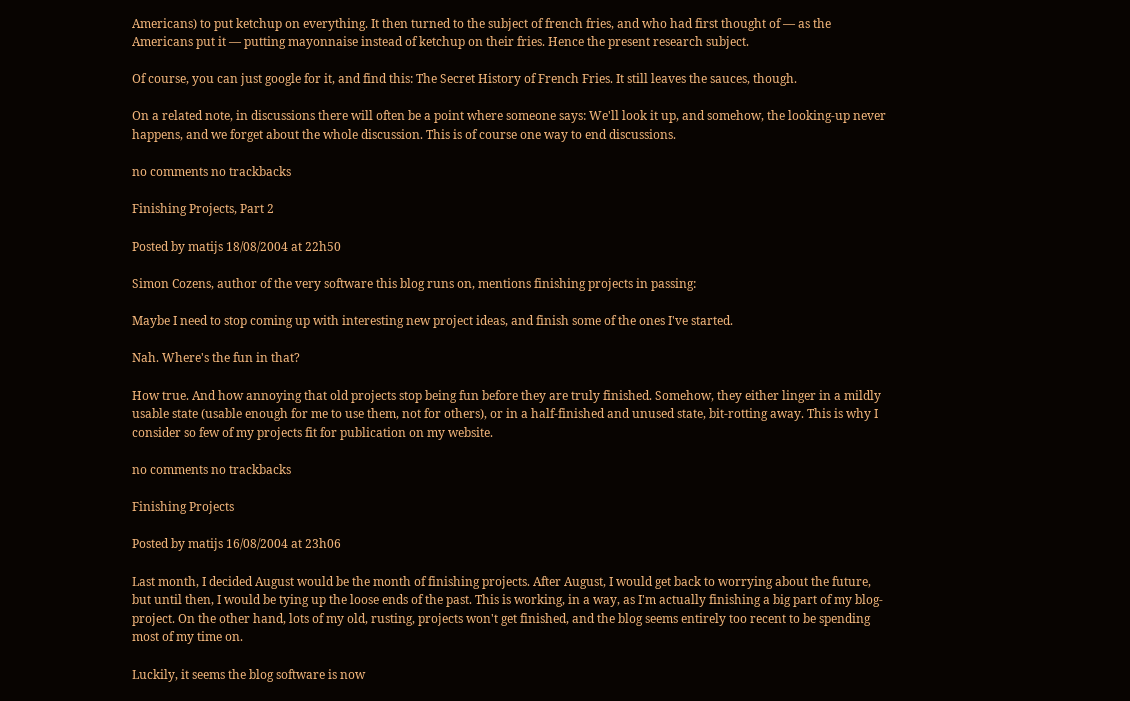Americans) to put ketchup on everything. It then turned to the subject of french fries, and who had first thought of — as the Americans put it — putting mayonnaise instead of ketchup on their fries. Hence the present research subject.

Of course, you can just google for it, and find this: The Secret History of French Fries. It still leaves the sauces, though.

On a related note, in discussions there will often be a point where someone says: We'll look it up, and somehow, the looking-up never happens, and we forget about the whole discussion. This is of course one way to end discussions.

no comments no trackbacks

Finishing Projects, Part 2

Posted by matijs 18/08/2004 at 22h50

Simon Cozens, author of the very software this blog runs on, mentions finishing projects in passing:

Maybe I need to stop coming up with interesting new project ideas, and finish some of the ones I've started.

Nah. Where's the fun in that?

How true. And how annoying that old projects stop being fun before they are truly finished. Somehow, they either linger in a mildly usable state (usable enough for me to use them, not for others), or in a half-finished and unused state, bit-rotting away. This is why I consider so few of my projects fit for publication on my website.

no comments no trackbacks

Finishing Projects

Posted by matijs 16/08/2004 at 23h06

Last month, I decided August would be the month of finishing projects. After August, I would get back to worrying about the future, but until then, I would be tying up the loose ends of the past. This is working, in a way, as I'm actually finishing a big part of my blog-project. On the other hand, lots of my old, rusting, projects won't get finished, and the blog seems entirely too recent to be spending most of my time on.

Luckily, it seems the blog software is now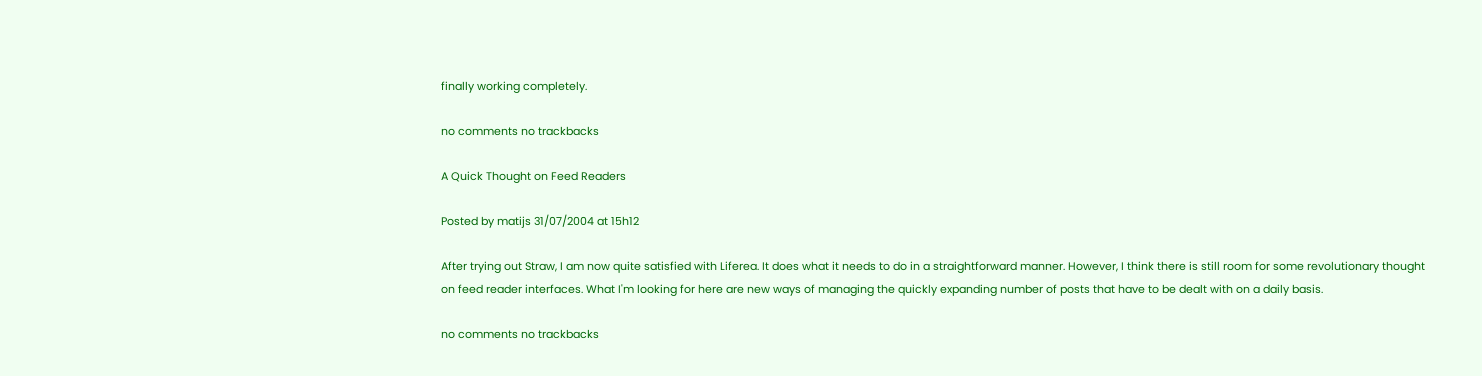finally working completely.

no comments no trackbacks

A Quick Thought on Feed Readers

Posted by matijs 31/07/2004 at 15h12

After trying out Straw, I am now quite satisfied with Liferea. It does what it needs to do in a straightforward manner. However, I think there is still room for some revolutionary thought on feed reader interfaces. What I'm looking for here are new ways of managing the quickly expanding number of posts that have to be dealt with on a daily basis.

no comments no trackbacks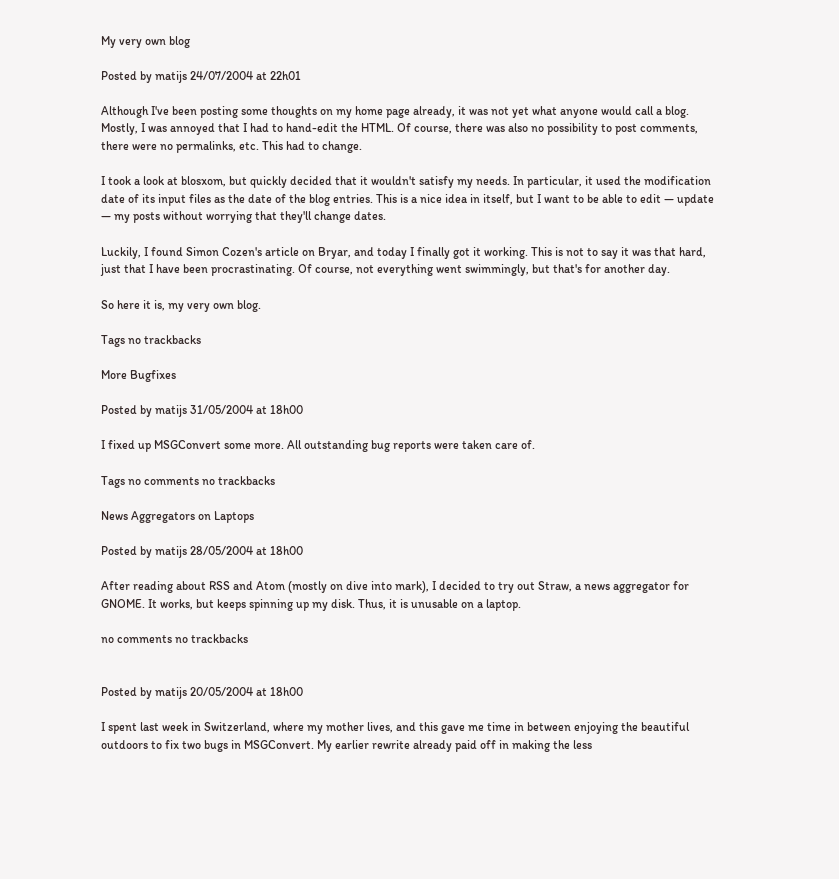My very own blog

Posted by matijs 24/07/2004 at 22h01

Although I've been posting some thoughts on my home page already, it was not yet what anyone would call a blog. Mostly, I was annoyed that I had to hand-edit the HTML. Of course, there was also no possibility to post comments, there were no permalinks, etc. This had to change.

I took a look at blosxom, but quickly decided that it wouldn't satisfy my needs. In particular, it used the modification date of its input files as the date of the blog entries. This is a nice idea in itself, but I want to be able to edit — update — my posts without worrying that they'll change dates.

Luckily, I found Simon Cozen's article on Bryar, and today I finally got it working. This is not to say it was that hard, just that I have been procrastinating. Of course, not everything went swimmingly, but that's for another day.

So here it is, my very own blog.

Tags no trackbacks

More Bugfixes

Posted by matijs 31/05/2004 at 18h00

I fixed up MSGConvert some more. All outstanding bug reports were taken care of.

Tags no comments no trackbacks

News Aggregators on Laptops

Posted by matijs 28/05/2004 at 18h00

After reading about RSS and Atom (mostly on dive into mark), I decided to try out Straw, a news aggregator for GNOME. It works, but keeps spinning up my disk. Thus, it is unusable on a laptop.

no comments no trackbacks


Posted by matijs 20/05/2004 at 18h00

I spent last week in Switzerland, where my mother lives, and this gave me time in between enjoying the beautiful outdoors to fix two bugs in MSGConvert. My earlier rewrite already paid off in making the less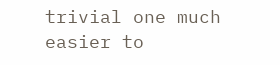trivial one much easier to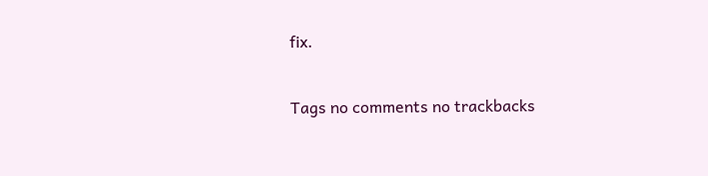fix.

Tags no comments no trackbacks